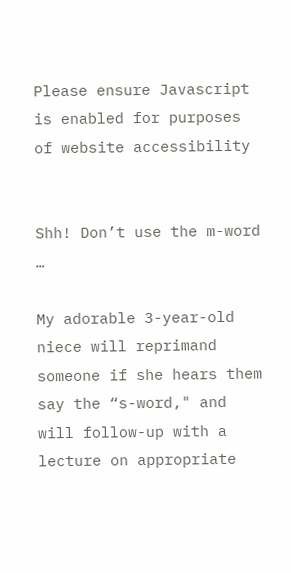Please ensure Javascript is enabled for purposes of website accessibility


Shh! Don’t use the m-word …

My adorable 3-year-old niece will reprimand someone if she hears them say the “s-word," and will follow-up with a lecture on appropriate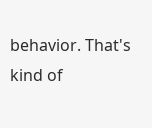behavior. That's kind of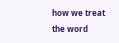how we treat the word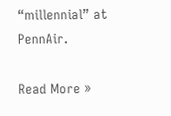“millennial” at PennAir.

Read More »